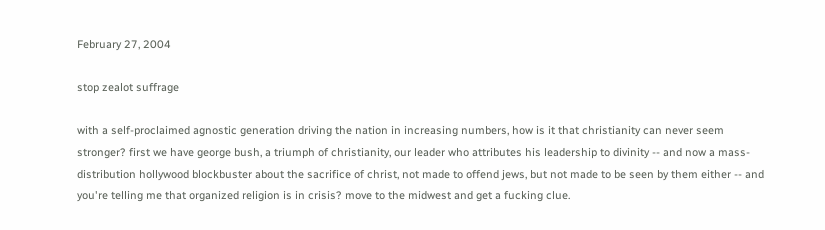February 27, 2004

stop zealot suffrage

with a self-proclaimed agnostic generation driving the nation in increasing numbers, how is it that christianity can never seem stronger? first we have george bush, a triumph of christianity, our leader who attributes his leadership to divinity -- and now a mass-distribution hollywood blockbuster about the sacrifice of christ, not made to offend jews, but not made to be seen by them either -- and you're telling me that organized religion is in crisis? move to the midwest and get a fucking clue.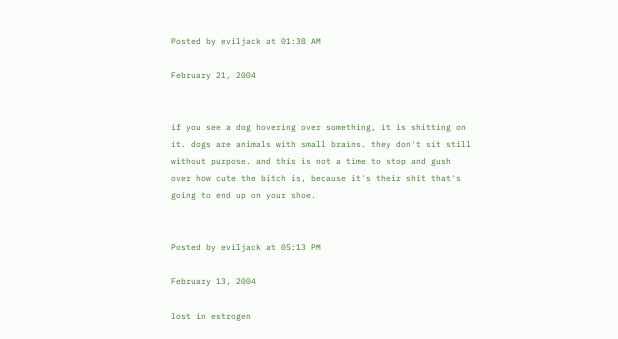Posted by eviljack at 01:38 AM

February 21, 2004


if you see a dog hovering over something, it is shitting on it. dogs are animals with small brains. they don't sit still without purpose. and this is not a time to stop and gush over how cute the bitch is, because it's their shit that's going to end up on your shoe.


Posted by eviljack at 05:13 PM

February 13, 2004

lost in estrogen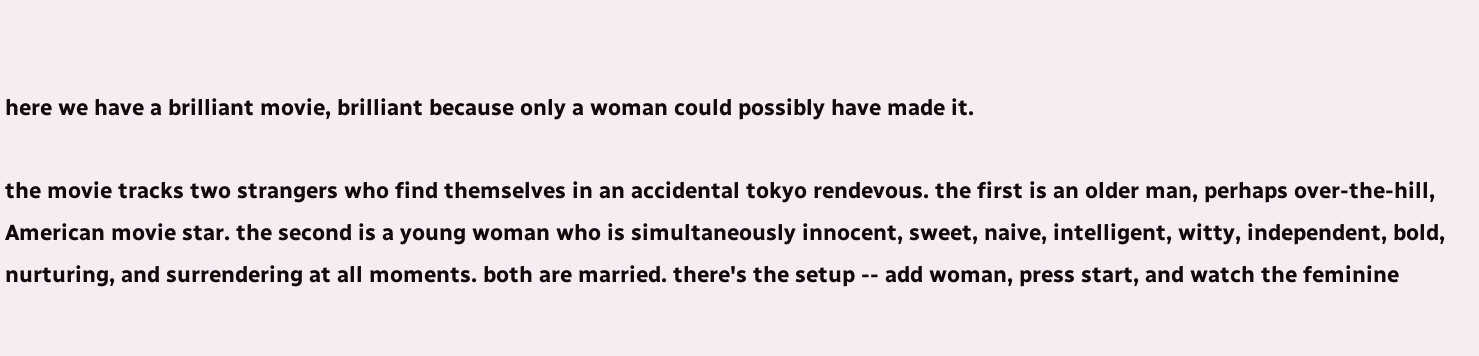here we have a brilliant movie, brilliant because only a woman could possibly have made it.

the movie tracks two strangers who find themselves in an accidental tokyo rendevous. the first is an older man, perhaps over-the-hill, American movie star. the second is a young woman who is simultaneously innocent, sweet, naive, intelligent, witty, independent, bold, nurturing, and surrendering at all moments. both are married. there's the setup -- add woman, press start, and watch the feminine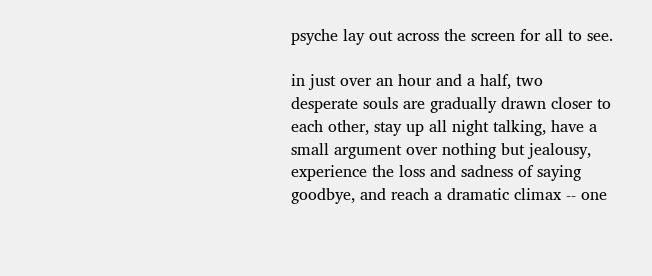psyche lay out across the screen for all to see.

in just over an hour and a half, two desperate souls are gradually drawn closer to each other, stay up all night talking, have a small argument over nothing but jealousy, experience the loss and sadness of saying goodbye, and reach a dramatic climax -- one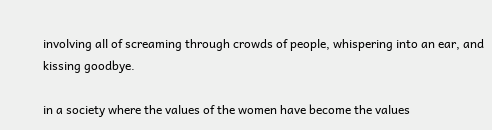involving all of screaming through crowds of people, whispering into an ear, and kissing goodbye.

in a society where the values of the women have become the values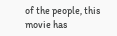of the people, this movie has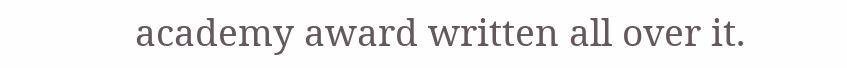academy award written all over it.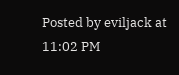Posted by eviljack at 11:02 PM